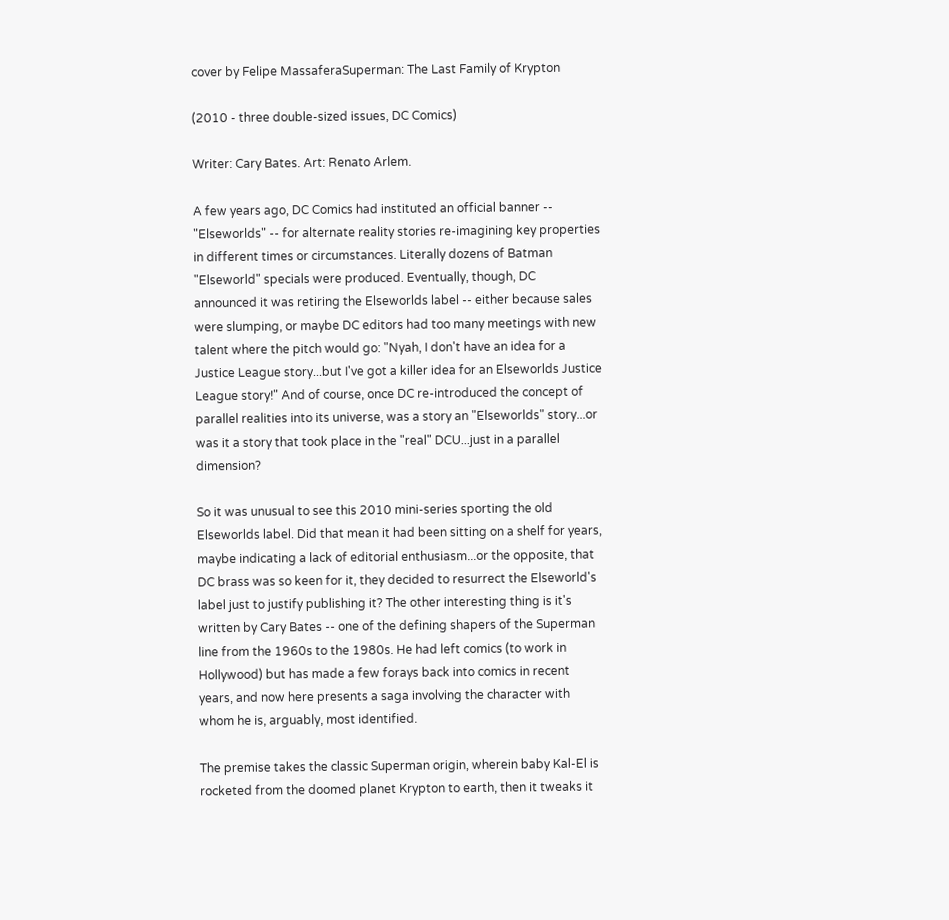cover by Felipe MassaferaSuperman: The Last Family of Krypton

(2010 - three double-sized issues, DC Comics)

Writer: Cary Bates. Art: Renato Arlem.

A few years ago, DC Comics had instituted an official banner -- "Elseworlds" -- for alternate reality stories re-imagining key properties in different times or circumstances. Literally dozens of Batman "Elseworld" specials were produced. Eventually, though, DC announced it was retiring the Elseworlds label -- either because sales were slumping, or maybe DC editors had too many meetings with new talent where the pitch would go: "Nyah, I don't have an idea for a Justice League story...but I've got a killer idea for an Elseworlds Justice League story!" And of course, once DC re-introduced the concept of parallel realities into its universe, was a story an "Elseworlds" story...or was it a story that took place in the "real" DCU...just in a parallel dimension?

So it was unusual to see this 2010 mini-series sporting the old Elseworlds label. Did that mean it had been sitting on a shelf for years, maybe indicating a lack of editorial enthusiasm...or the opposite, that DC brass was so keen for it, they decided to resurrect the Elseworld's label just to justify publishing it? The other interesting thing is it's written by Cary Bates -- one of the defining shapers of the Superman line from the 1960s to the 1980s. He had left comics (to work in Hollywood) but has made a few forays back into comics in recent years, and now here presents a saga involving the character with whom he is, arguably, most identified.

The premise takes the classic Superman origin, wherein baby Kal-El is rocketed from the doomed planet Krypton to earth, then it tweaks it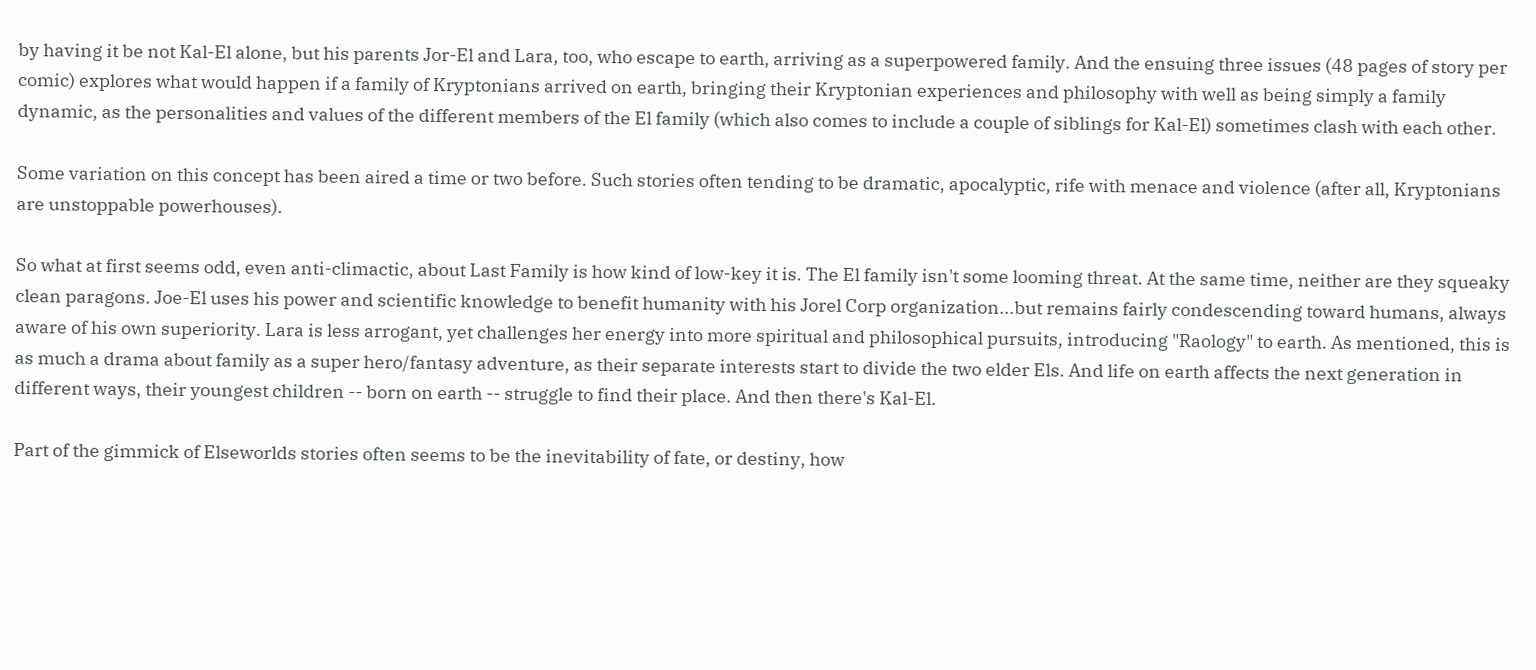by having it be not Kal-El alone, but his parents Jor-El and Lara, too, who escape to earth, arriving as a superpowered family. And the ensuing three issues (48 pages of story per comic) explores what would happen if a family of Kryptonians arrived on earth, bringing their Kryptonian experiences and philosophy with well as being simply a family dynamic, as the personalities and values of the different members of the El family (which also comes to include a couple of siblings for Kal-El) sometimes clash with each other.

Some variation on this concept has been aired a time or two before. Such stories often tending to be dramatic, apocalyptic, rife with menace and violence (after all, Kryptonians are unstoppable powerhouses).

So what at first seems odd, even anti-climactic, about Last Family is how kind of low-key it is. The El family isn't some looming threat. At the same time, neither are they squeaky clean paragons. Joe-El uses his power and scientific knowledge to benefit humanity with his Jorel Corp organization...but remains fairly condescending toward humans, always aware of his own superiority. Lara is less arrogant, yet challenges her energy into more spiritual and philosophical pursuits, introducing "Raology" to earth. As mentioned, this is as much a drama about family as a super hero/fantasy adventure, as their separate interests start to divide the two elder Els. And life on earth affects the next generation in different ways, their youngest children -- born on earth -- struggle to find their place. And then there's Kal-El.

Part of the gimmick of Elseworlds stories often seems to be the inevitability of fate, or destiny, how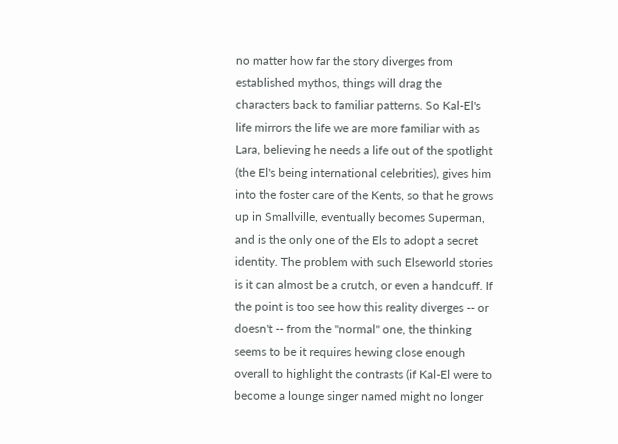no matter how far the story diverges from established mythos, things will drag the characters back to familiar patterns. So Kal-El's life mirrors the life we are more familiar with as Lara, believing he needs a life out of the spotlight (the El's being international celebrities), gives him into the foster care of the Kents, so that he grows up in Smallville, eventually becomes Superman, and is the only one of the Els to adopt a secret identity. The problem with such Elseworld stories is it can almost be a crutch, or even a handcuff. If the point is too see how this reality diverges -- or doesn't -- from the "normal" one, the thinking seems to be it requires hewing close enough overall to highlight the contrasts (if Kal-El were to become a lounge singer named might no longer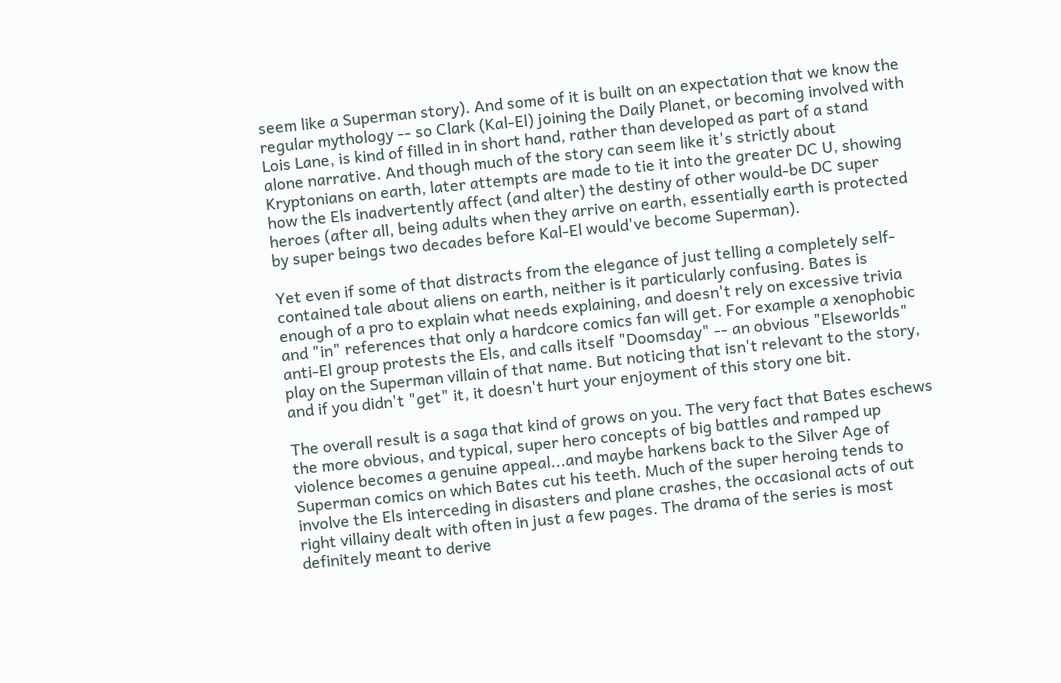seem like a Superman story). And some of it is built on an expectation that we know the regular mythology -- so Clark (Kal-El) joining the Daily Planet, or becoming involved with Lois Lane, is kind of filled in in short hand, rather than developed as part of a stand alone narrative. And though much of the story can seem like it's strictly about Kryptonians on earth, later attempts are made to tie it into the greater DC U, showing how the Els inadvertently affect (and alter) the destiny of other would-be DC super heroes (after all, being adults when they arrive on earth, essentially earth is protected by super beings two decades before Kal-El would've become Superman).

Yet even if some of that distracts from the elegance of just telling a completely self-contained tale about aliens on earth, neither is it particularly confusing. Bates is enough of a pro to explain what needs explaining, and doesn't rely on excessive trivia and "in" references that only a hardcore comics fan will get. For example a xenophobic anti-El group protests the Els, and calls itself "Doomsday" -- an obvious "Elseworlds" play on the Superman villain of that name. But noticing that isn't relevant to the story, and if you didn't "get" it, it doesn't hurt your enjoyment of this story one bit.

The overall result is a saga that kind of grows on you. The very fact that Bates eschews the more obvious, and typical, super hero concepts of big battles and ramped up violence becomes a genuine appeal...and maybe harkens back to the Silver Age of Superman comics on which Bates cut his teeth. Much of the super heroing tends to involve the Els interceding in disasters and plane crashes, the occasional acts of out right villainy dealt with often in just a few pages. The drama of the series is most definitely meant to derive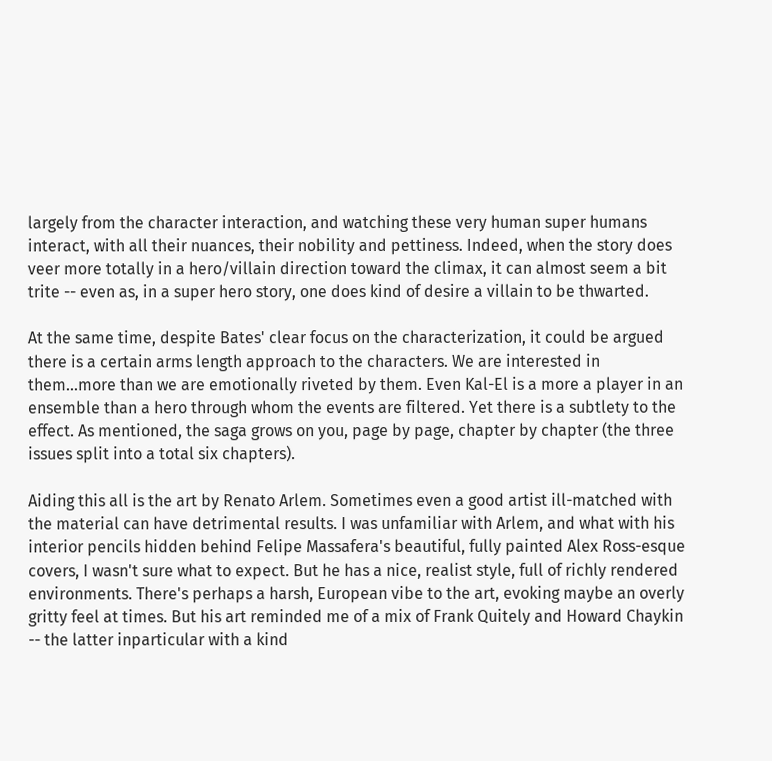largely from the character interaction, and watching these very human super humans interact, with all their nuances, their nobility and pettiness. Indeed, when the story does veer more totally in a hero/villain direction toward the climax, it can almost seem a bit trite -- even as, in a super hero story, one does kind of desire a villain to be thwarted.

At the same time, despite Bates' clear focus on the characterization, it could be argued there is a certain arms length approach to the characters. We are interested in them...more than we are emotionally riveted by them. Even Kal-El is a more a player in an ensemble than a hero through whom the events are filtered. Yet there is a subtlety to the effect. As mentioned, the saga grows on you, page by page, chapter by chapter (the three issues split into a total six chapters).

Aiding this all is the art by Renato Arlem. Sometimes even a good artist ill-matched with the material can have detrimental results. I was unfamiliar with Arlem, and what with his interior pencils hidden behind Felipe Massafera's beautiful, fully painted Alex Ross-esque covers, I wasn't sure what to expect. But he has a nice, realist style, full of richly rendered environments. There's perhaps a harsh, European vibe to the art, evoking maybe an overly gritty feel at times. But his art reminded me of a mix of Frank Quitely and Howard Chaykin -- the latter inparticular with a kind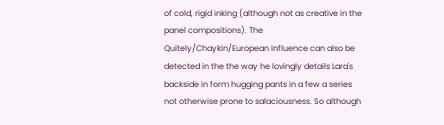of cold, rigid inking (although not as creative in the panel compositions). The Quitely/Chaykin/European influence can also be detected in the the way he lovingly details Lara's backside in form hugging pants in a few a series not otherwise prone to salaciousness. So although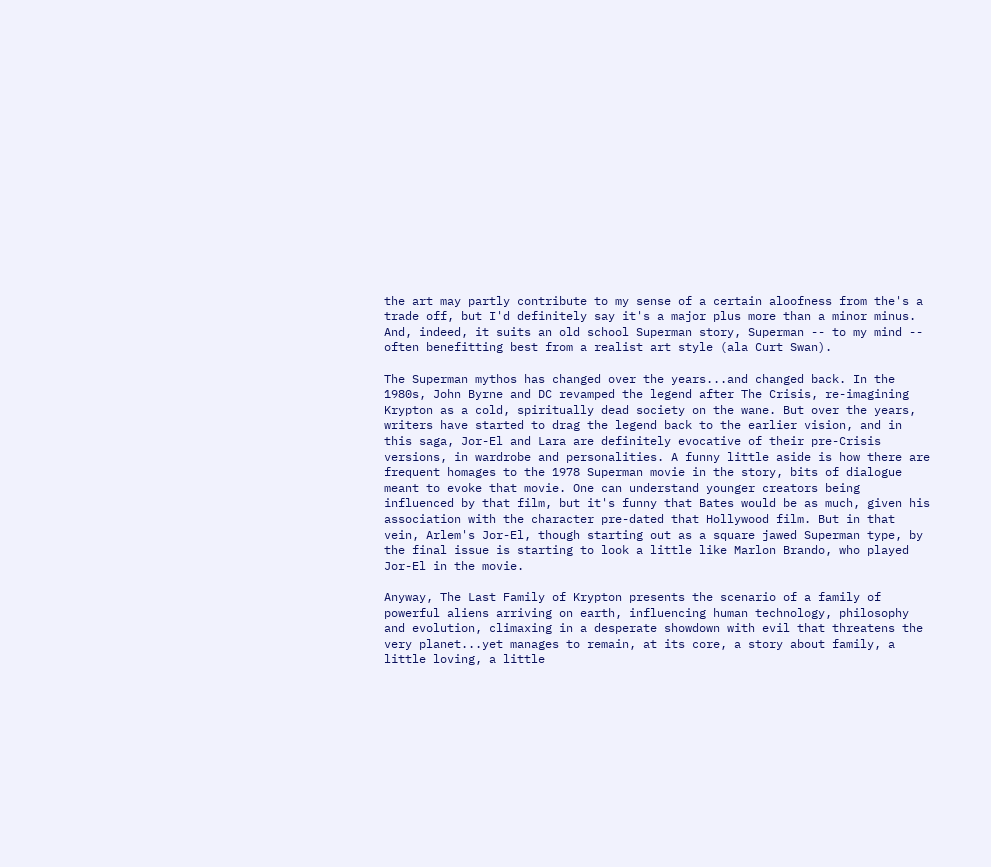the art may partly contribute to my sense of a certain aloofness from the's a trade off, but I'd definitely say it's a major plus more than a minor minus. And, indeed, it suits an old school Superman story, Superman -- to my mind -- often benefitting best from a realist art style (ala Curt Swan).

The Superman mythos has changed over the years...and changed back. In the 1980s, John Byrne and DC revamped the legend after The Crisis, re-imagining Krypton as a cold, spiritually dead society on the wane. But over the years, writers have started to drag the legend back to the earlier vision, and in this saga, Jor-El and Lara are definitely evocative of their pre-Crisis versions, in wardrobe and personalities. A funny little aside is how there are frequent homages to the 1978 Superman movie in the story, bits of dialogue meant to evoke that movie. One can understand younger creators being influenced by that film, but it's funny that Bates would be as much, given his association with the character pre-dated that Hollywood film. But in that vein, Arlem's Jor-El, though starting out as a square jawed Superman type, by the final issue is starting to look a little like Marlon Brando, who played Jor-El in the movie.

Anyway, The Last Family of Krypton presents the scenario of a family of powerful aliens arriving on earth, influencing human technology, philosophy and evolution, climaxing in a desperate showdown with evil that threatens the very planet...yet manages to remain, at its core, a story about family, a little loving, a little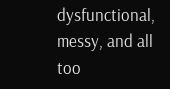dysfunctional, messy, and all too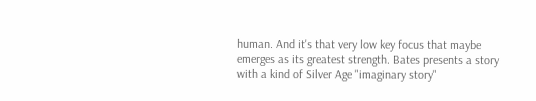human. And it's that very low key focus that maybe emerges as its greatest strength. Bates presents a story with a kind of Silver Age "imaginary story"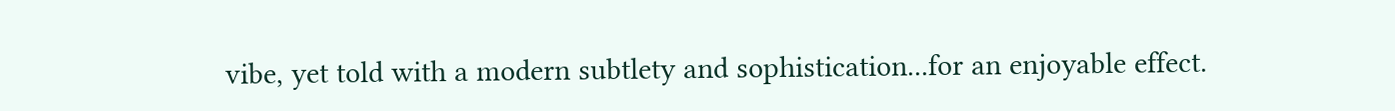vibe, yet told with a modern subtlety and sophistication...for an enjoyable effect.